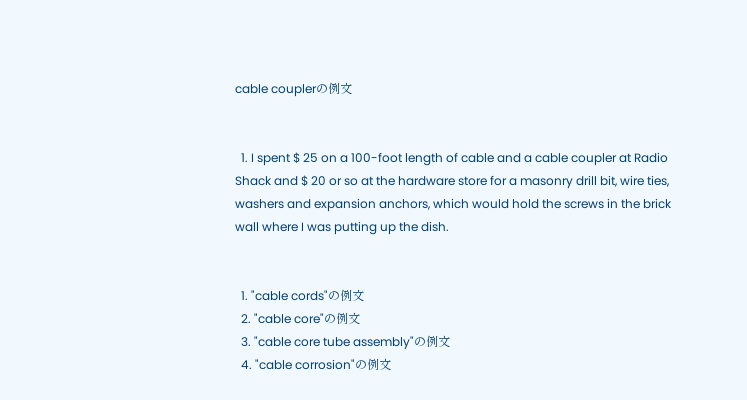cable couplerの例文


  1. I spent $ 25 on a 100-foot length of cable and a cable coupler at Radio Shack and $ 20 or so at the hardware store for a masonry drill bit, wire ties, washers and expansion anchors, which would hold the screws in the brick wall where I was putting up the dish.


  1. "cable cords"の例文
  2. "cable core"の例文
  3. "cable core tube assembly"の例文
  4. "cable corrosion"の例文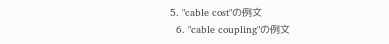5. "cable cost"の例文
  6. "cable coupling"の例文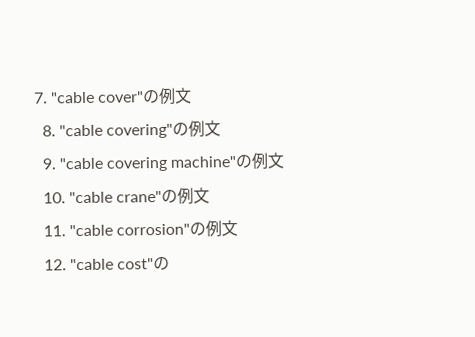7. "cable cover"の例文
  8. "cable covering"の例文
  9. "cable covering machine"の例文
  10. "cable crane"の例文
  11. "cable corrosion"の例文
  12. "cable cost"の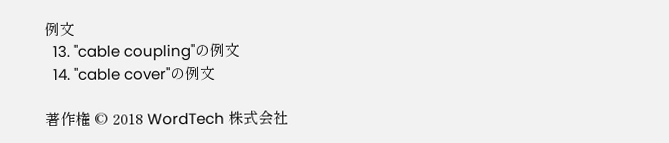例文
  13. "cable coupling"の例文
  14. "cable cover"の例文

著作権 © 2018 WordTech 株式会社